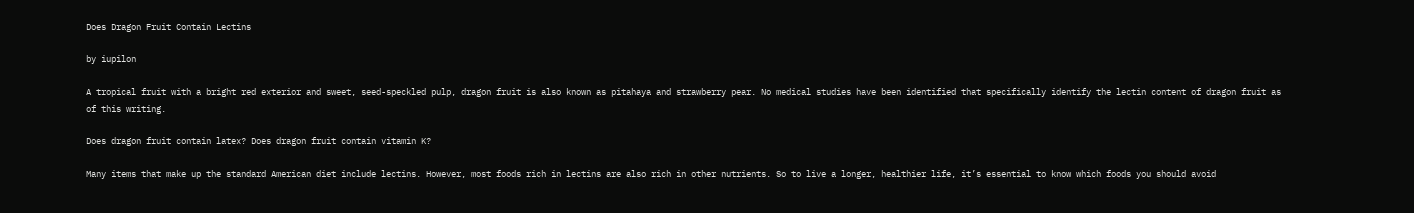Does Dragon Fruit Contain Lectins

by iupilon

A tropical fruit with a bright red exterior and sweet, seed-speckled pulp, dragon fruit is also known as pitahaya and strawberry pear. No medical studies have been identified that specifically identify the lectin content of dragon fruit as of this writing.

Does dragon fruit contain latex? Does dragon fruit contain vitamin K?

Many items that make up the standard American diet include lectins. However, most foods rich in lectins are also rich in other nutrients. So to live a longer, healthier life, it’s essential to know which foods you should avoid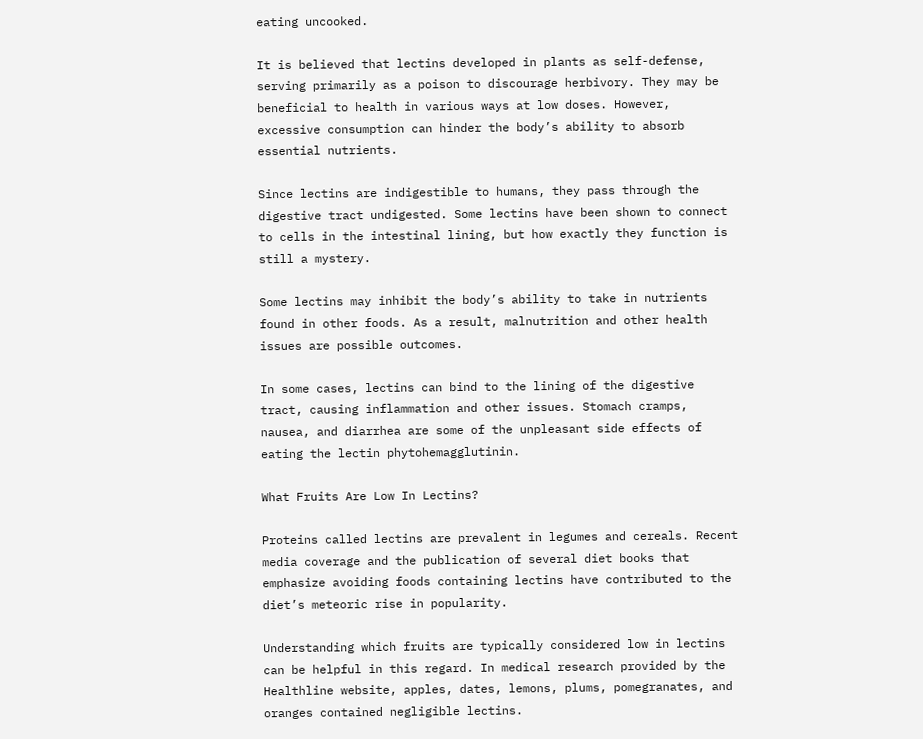eating uncooked.

It is believed that lectins developed in plants as self-defense, serving primarily as a poison to discourage herbivory. They may be beneficial to health in various ways at low doses. However, excessive consumption can hinder the body’s ability to absorb essential nutrients.

Since lectins are indigestible to humans, they pass through the digestive tract undigested. Some lectins have been shown to connect to cells in the intestinal lining, but how exactly they function is still a mystery.

Some lectins may inhibit the body’s ability to take in nutrients found in other foods. As a result, malnutrition and other health issues are possible outcomes.

In some cases, lectins can bind to the lining of the digestive tract, causing inflammation and other issues. Stomach cramps, nausea, and diarrhea are some of the unpleasant side effects of eating the lectin phytohemagglutinin.

What Fruits Are Low In Lectins?

Proteins called lectins are prevalent in legumes and cereals. Recent media coverage and the publication of several diet books that emphasize avoiding foods containing lectins have contributed to the diet’s meteoric rise in popularity.

Understanding which fruits are typically considered low in lectins can be helpful in this regard. In medical research provided by the Healthline website, apples, dates, lemons, plums, pomegranates, and oranges contained negligible lectins.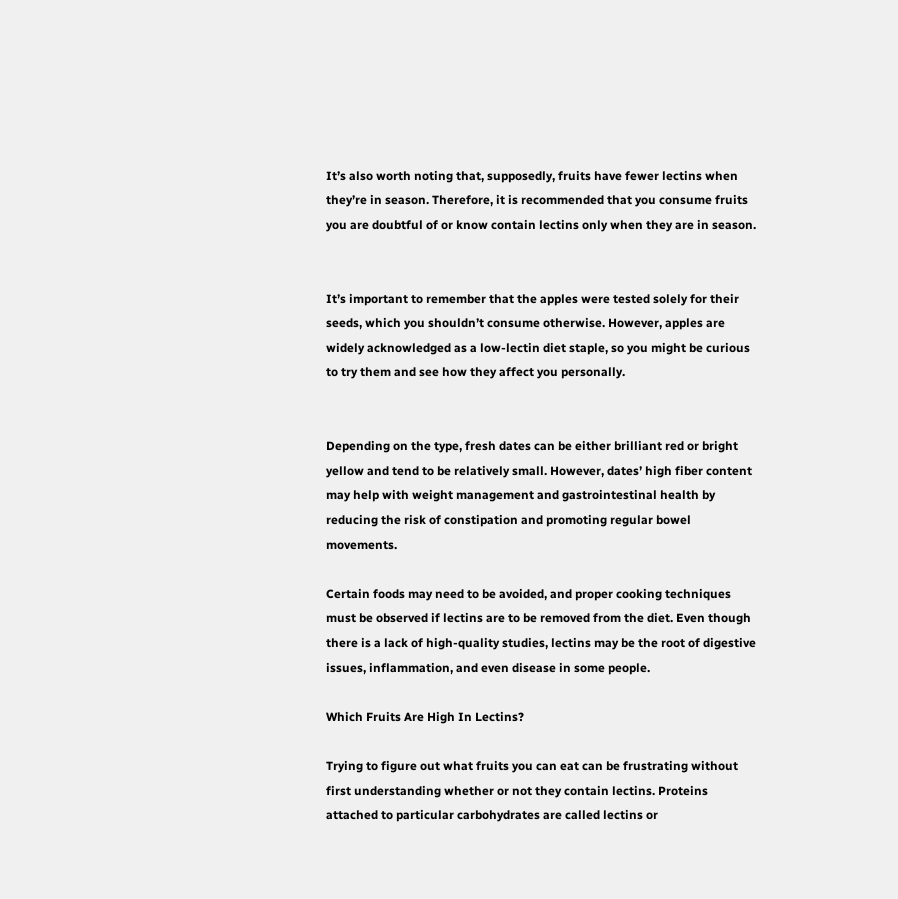It’s also worth noting that, supposedly, fruits have fewer lectins when they’re in season. Therefore, it is recommended that you consume fruits you are doubtful of or know contain lectins only when they are in season.


It’s important to remember that the apples were tested solely for their seeds, which you shouldn’t consume otherwise. However, apples are widely acknowledged as a low-lectin diet staple, so you might be curious to try them and see how they affect you personally.


Depending on the type, fresh dates can be either brilliant red or bright yellow and tend to be relatively small. However, dates’ high fiber content may help with weight management and gastrointestinal health by reducing the risk of constipation and promoting regular bowel movements.

Certain foods may need to be avoided, and proper cooking techniques must be observed if lectins are to be removed from the diet. Even though there is a lack of high-quality studies, lectins may be the root of digestive issues, inflammation, and even disease in some people.

Which Fruits Are High In Lectins?

Trying to figure out what fruits you can eat can be frustrating without first understanding whether or not they contain lectins. Proteins attached to particular carbohydrates are called lectins or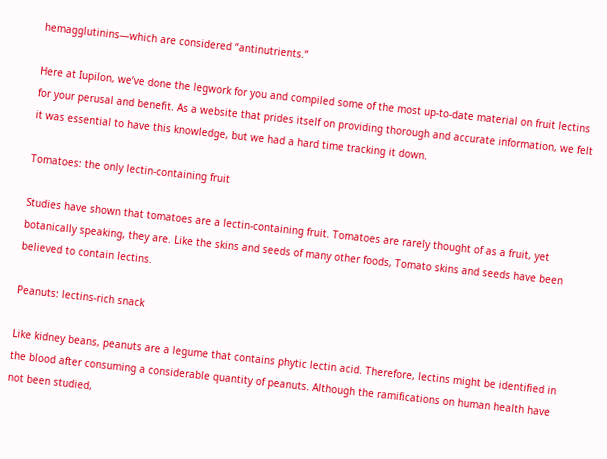hemagglutinins—which are considered “antinutrients.”

Here at Iupilon, we’ve done the legwork for you and compiled some of the most up-to-date material on fruit lectins for your perusal and benefit. As a website that prides itself on providing thorough and accurate information, we felt it was essential to have this knowledge, but we had a hard time tracking it down.

Tomatoes: the only lectin-containing fruit

Studies have shown that tomatoes are a lectin-containing fruit. Tomatoes are rarely thought of as a fruit, yet botanically speaking, they are. Like the skins and seeds of many other foods, Tomato skins and seeds have been believed to contain lectins.

Peanuts: lectins-rich snack

Like kidney beans, peanuts are a legume that contains phytic lectin acid. Therefore, lectins might be identified in the blood after consuming a considerable quantity of peanuts. Although the ramifications on human health have not been studied,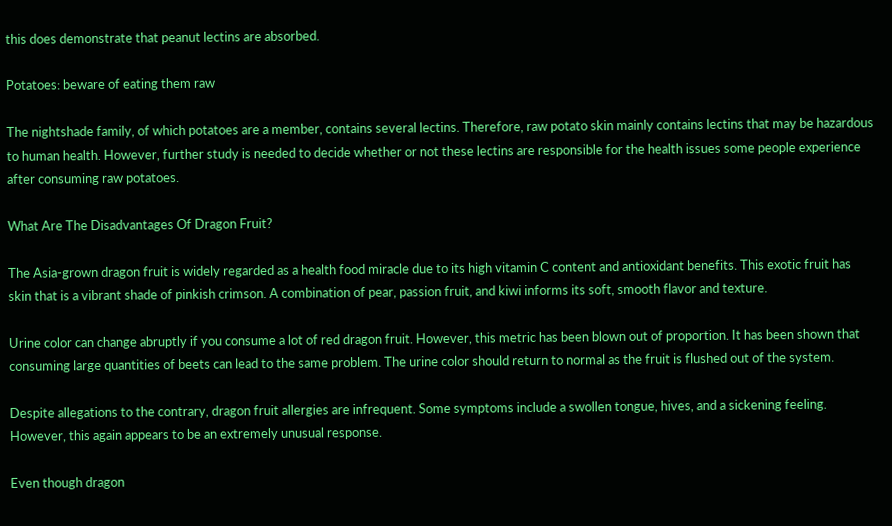this does demonstrate that peanut lectins are absorbed.

Potatoes: beware of eating them raw

The nightshade family, of which potatoes are a member, contains several lectins. Therefore, raw potato skin mainly contains lectins that may be hazardous to human health. However, further study is needed to decide whether or not these lectins are responsible for the health issues some people experience after consuming raw potatoes.

What Are The Disadvantages Of Dragon Fruit?

The Asia-grown dragon fruit is widely regarded as a health food miracle due to its high vitamin C content and antioxidant benefits. This exotic fruit has skin that is a vibrant shade of pinkish crimson. A combination of pear, passion fruit, and kiwi informs its soft, smooth flavor and texture.

Urine color can change abruptly if you consume a lot of red dragon fruit. However, this metric has been blown out of proportion. It has been shown that consuming large quantities of beets can lead to the same problem. The urine color should return to normal as the fruit is flushed out of the system.

Despite allegations to the contrary, dragon fruit allergies are infrequent. Some symptoms include a swollen tongue, hives, and a sickening feeling. However, this again appears to be an extremely unusual response.

Even though dragon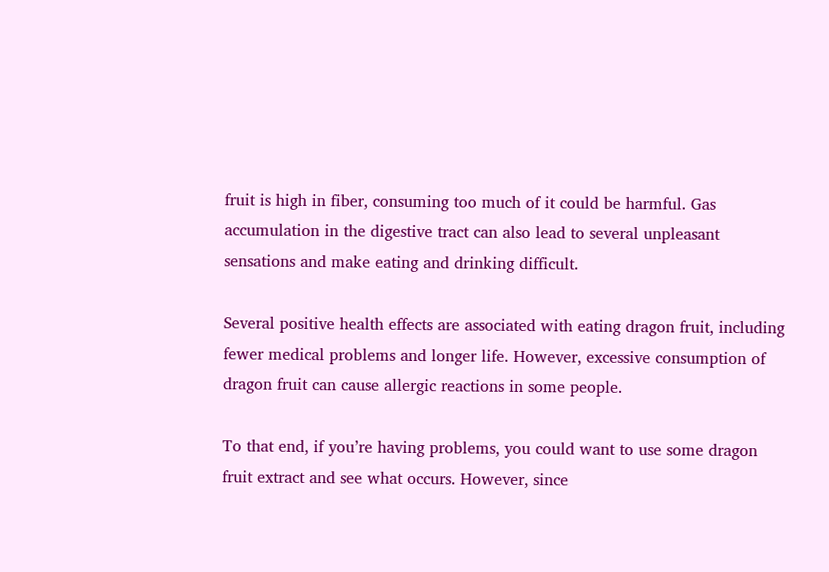fruit is high in fiber, consuming too much of it could be harmful. Gas accumulation in the digestive tract can also lead to several unpleasant sensations and make eating and drinking difficult.

Several positive health effects are associated with eating dragon fruit, including fewer medical problems and longer life. However, excessive consumption of dragon fruit can cause allergic reactions in some people.

To that end, if you’re having problems, you could want to use some dragon fruit extract and see what occurs. However, since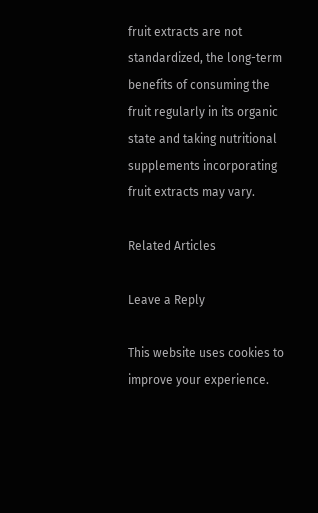fruit extracts are not standardized, the long-term benefits of consuming the fruit regularly in its organic state and taking nutritional supplements incorporating fruit extracts may vary.

Related Articles

Leave a Reply

This website uses cookies to improve your experience.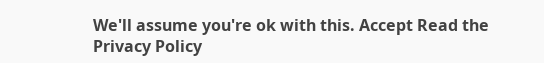We'll assume you're ok with this. Accept Read the Privacy Policy